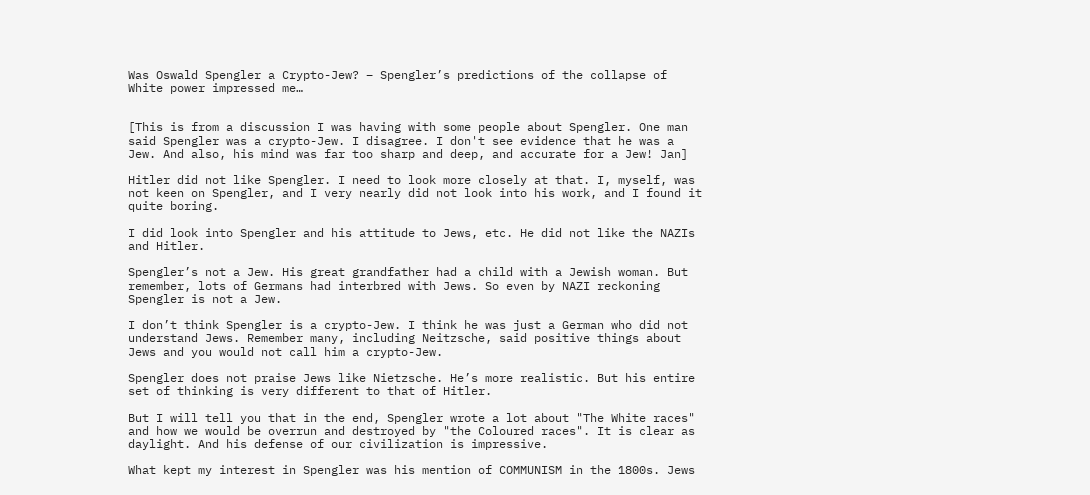Was Oswald Spengler a Crypto-Jew? – Spengler’s predictions of the collapse of White power impressed me…


[This is from a discussion I was having with some people about Spengler. One man said Spengler was a crypto-Jew. I disagree. I don't see evidence that he was a Jew. And also, his mind was far too sharp and deep, and accurate for a Jew! Jan]

Hitler did not like Spengler. I need to look more closely at that. I, myself, was not keen on Spengler, and I very nearly did not look into his work, and I found it quite boring.

I did look into Spengler and his attitude to Jews, etc. He did not like the NAZIs and Hitler.

Spengler’s not a Jew. His great grandfather had a child with a Jewish woman. But remember, lots of Germans had interbred with Jews. So even by NAZI reckoning Spengler is not a Jew.

I don’t think Spengler is a crypto-Jew. I think he was just a German who did not understand Jews. Remember many, including Neitzsche, said positive things about Jews and you would not call him a crypto-Jew.

Spengler does not praise Jews like Nietzsche. He’s more realistic. But his entire set of thinking is very different to that of Hitler.

But I will tell you that in the end, Spengler wrote a lot about "The White races" and how we would be overrun and destroyed by "the Coloured races". It is clear as daylight. And his defense of our civilization is impressive.

What kept my interest in Spengler was his mention of COMMUNISM in the 1800s. Jews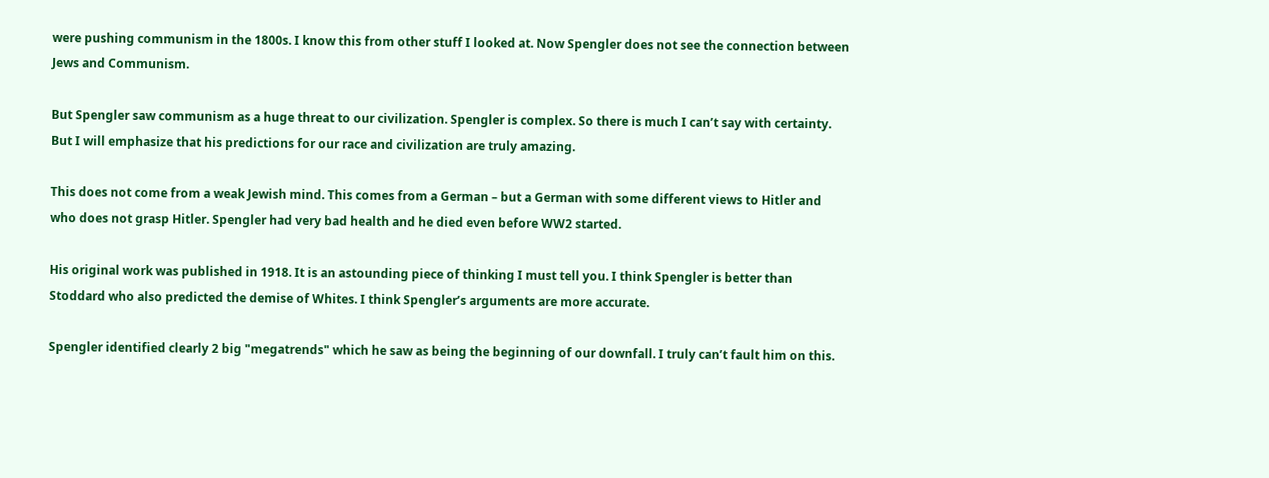were pushing communism in the 1800s. I know this from other stuff I looked at. Now Spengler does not see the connection between Jews and Communism.

But Spengler saw communism as a huge threat to our civilization. Spengler is complex. So there is much I can’t say with certainty. But I will emphasize that his predictions for our race and civilization are truly amazing.

This does not come from a weak Jewish mind. This comes from a German – but a German with some different views to Hitler and who does not grasp Hitler. Spengler had very bad health and he died even before WW2 started.

His original work was published in 1918. It is an astounding piece of thinking I must tell you. I think Spengler is better than Stoddard who also predicted the demise of Whites. I think Spengler’s arguments are more accurate.

Spengler identified clearly 2 big "megatrends" which he saw as being the beginning of our downfall. I truly can’t fault him on this.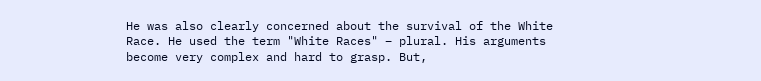He was also clearly concerned about the survival of the White Race. He used the term "White Races" – plural. His arguments become very complex and hard to grasp. But,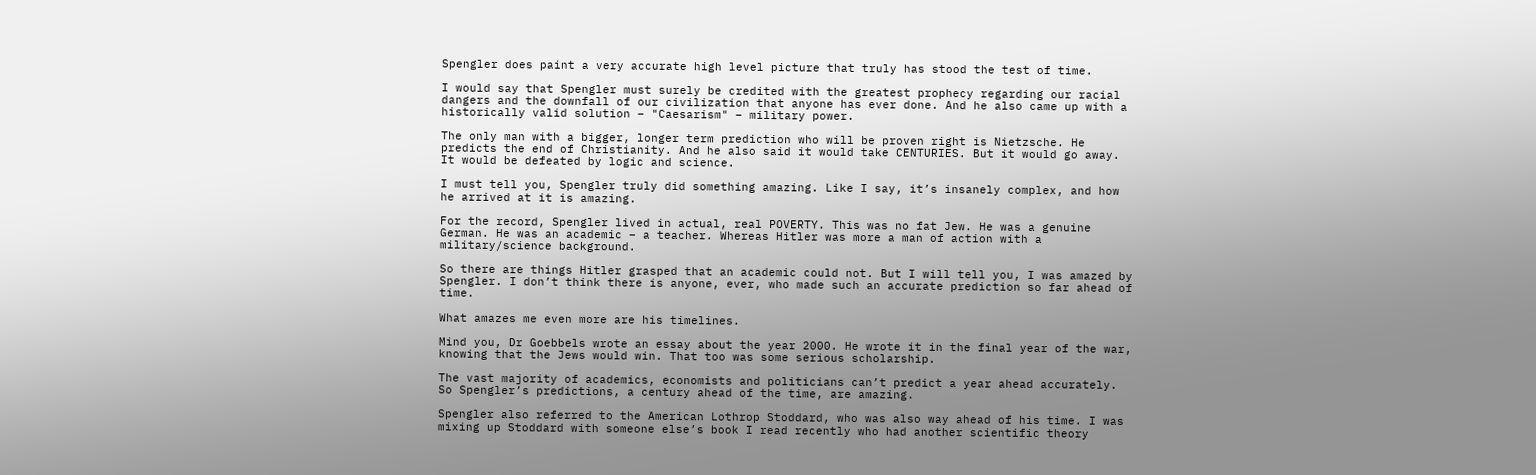Spengler does paint a very accurate high level picture that truly has stood the test of time.

I would say that Spengler must surely be credited with the greatest prophecy regarding our racial dangers and the downfall of our civilization that anyone has ever done. And he also came up with a historically valid solution – "Caesarism" – military power.

The only man with a bigger, longer term prediction who will be proven right is Nietzsche. He predicts the end of Christianity. And he also said it would take CENTURIES. But it would go away. It would be defeated by logic and science.

I must tell you, Spengler truly did something amazing. Like I say, it’s insanely complex, and how he arrived at it is amazing.

For the record, Spengler lived in actual, real POVERTY. This was no fat Jew. He was a genuine German. He was an academic – a teacher. Whereas Hitler was more a man of action with a military/science background.

So there are things Hitler grasped that an academic could not. But I will tell you, I was amazed by Spengler. I don’t think there is anyone, ever, who made such an accurate prediction so far ahead of time.

What amazes me even more are his timelines.

Mind you, Dr Goebbels wrote an essay about the year 2000. He wrote it in the final year of the war, knowing that the Jews would win. That too was some serious scholarship.

The vast majority of academics, economists and politicians can’t predict a year ahead accurately. So Spengler’s predictions, a century ahead of the time, are amazing.

Spengler also referred to the American Lothrop Stoddard, who was also way ahead of his time. I was mixing up Stoddard with someone else’s book I read recently who had another scientific theory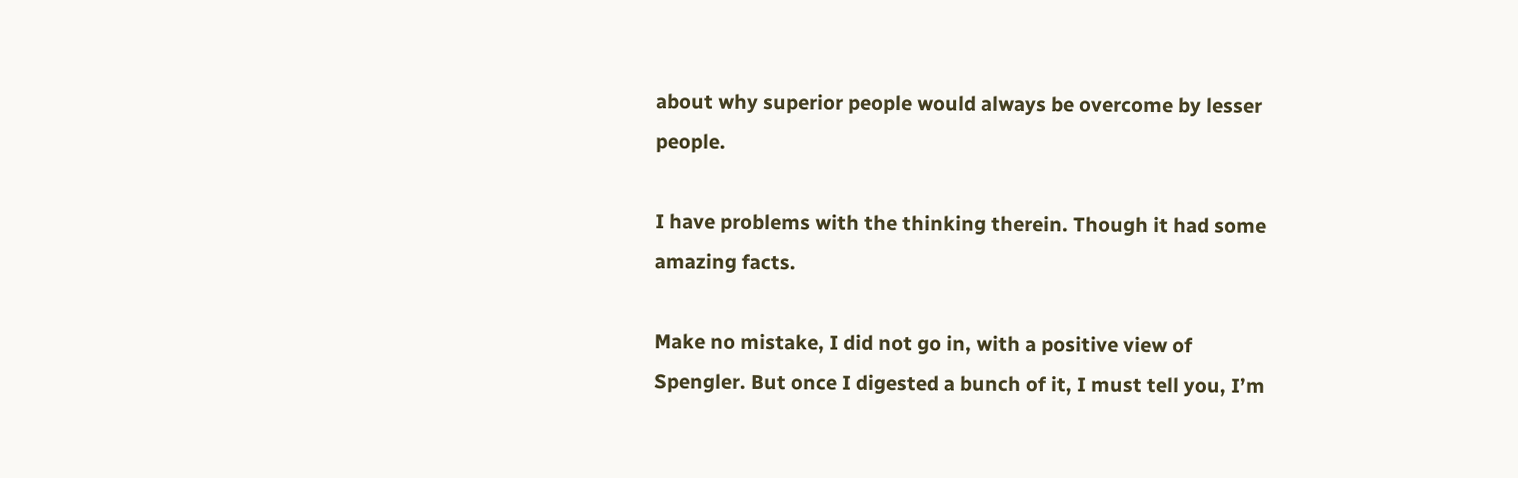about why superior people would always be overcome by lesser people.

I have problems with the thinking therein. Though it had some amazing facts.

Make no mistake, I did not go in, with a positive view of Spengler. But once I digested a bunch of it, I must tell you, I’m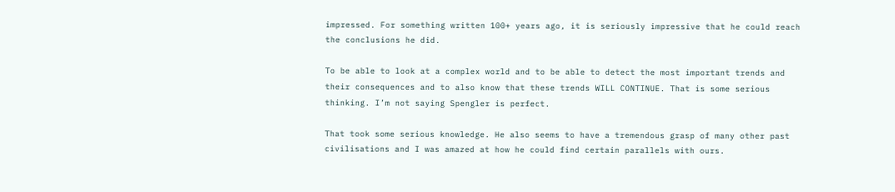impressed. For something written 100+ years ago, it is seriously impressive that he could reach the conclusions he did.

To be able to look at a complex world and to be able to detect the most important trends and their consequences and to also know that these trends WILL CONTINUE. That is some serious thinking. I’m not saying Spengler is perfect.

That took some serious knowledge. He also seems to have a tremendous grasp of many other past civilisations and I was amazed at how he could find certain parallels with ours.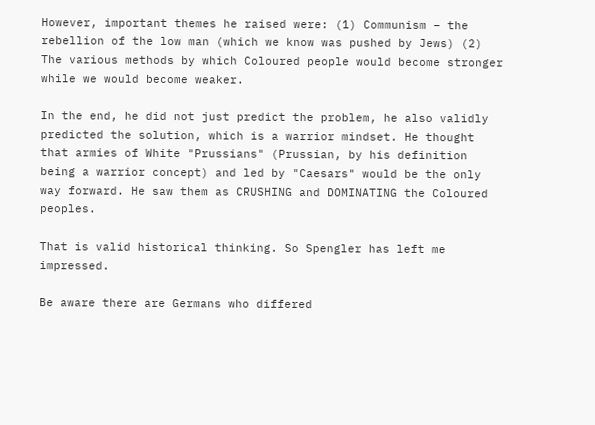However, important themes he raised were: (1) Communism – the rebellion of the low man (which we know was pushed by Jews) (2) The various methods by which Coloured people would become stronger while we would become weaker.

In the end, he did not just predict the problem, he also validly predicted the solution, which is a warrior mindset. He thought that armies of White "Prussians" (Prussian, by his definition being a warrior concept) and led by "Caesars" would be the only way forward. He saw them as CRUSHING and DOMINATING the Coloured peoples.

That is valid historical thinking. So Spengler has left me impressed.

Be aware there are Germans who differed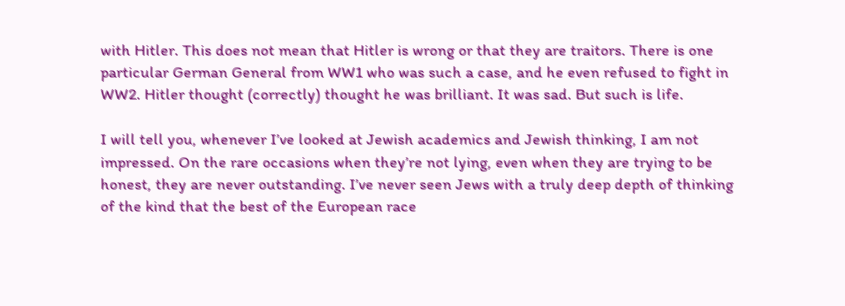with Hitler. This does not mean that Hitler is wrong or that they are traitors. There is one particular German General from WW1 who was such a case, and he even refused to fight in WW2. Hitler thought (correctly) thought he was brilliant. It was sad. But such is life.

I will tell you, whenever I’ve looked at Jewish academics and Jewish thinking, I am not impressed. On the rare occasions when they’re not lying, even when they are trying to be honest, they are never outstanding. I’ve never seen Jews with a truly deep depth of thinking of the kind that the best of the European race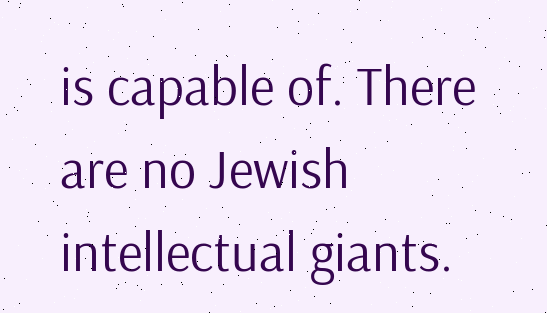is capable of. There are no Jewish intellectual giants.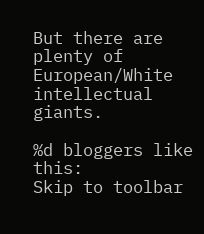But there are plenty of European/White intellectual giants.

%d bloggers like this:
Skip to toolbar